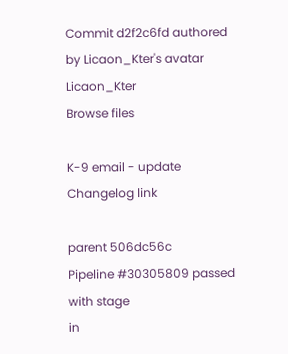Commit d2f2c6fd authored by Licaon_Kter's avatar Licaon_Kter
Browse files

K-9 email - update Changelog link

parent 506dc56c
Pipeline #30305809 passed with stage
in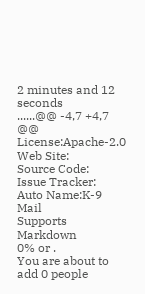2 minutes and 12 seconds
......@@ -4,7 +4,7 @@ License:Apache-2.0
Web Site:
Source Code:
Issue Tracker:
Auto Name:K-9 Mail
Supports Markdown
0% or .
You are about to add 0 people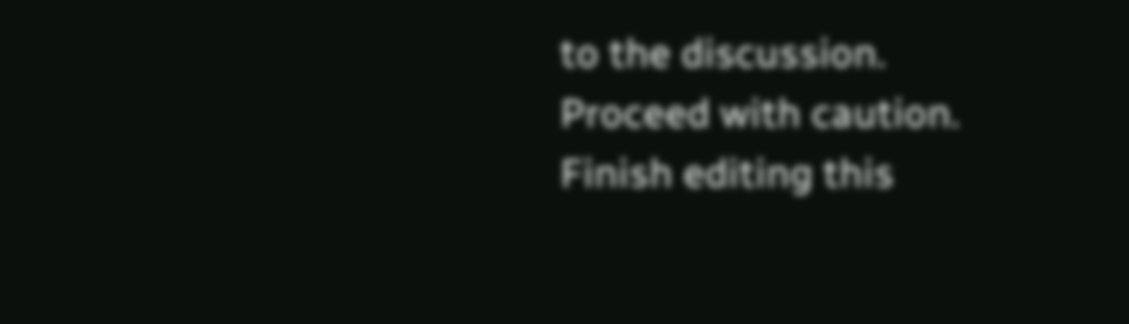to the discussion. Proceed with caution.
Finish editing this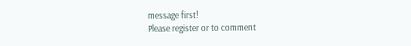message first!
Please register or to comment